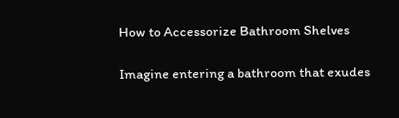How to Accessorize Bathroom Shelves

Imagine entering a bathroom that exudes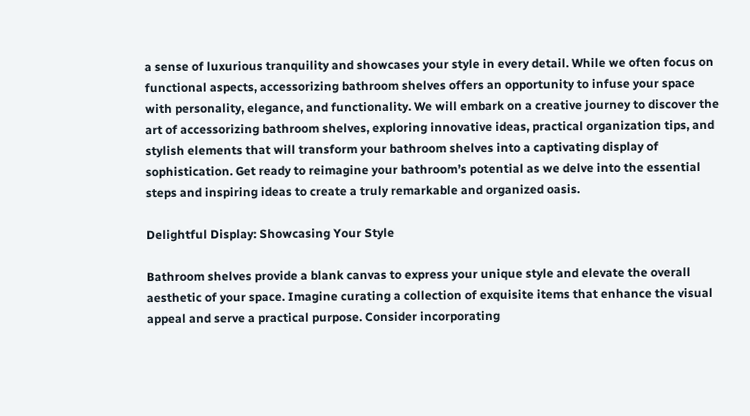a sense of luxurious tranquility and showcases your style in every detail. While we often focus on functional aspects, accessorizing bathroom shelves offers an opportunity to infuse your space with personality, elegance, and functionality. We will embark on a creative journey to discover the art of accessorizing bathroom shelves, exploring innovative ideas, practical organization tips, and stylish elements that will transform your bathroom shelves into a captivating display of sophistication. Get ready to reimagine your bathroom’s potential as we delve into the essential steps and inspiring ideas to create a truly remarkable and organized oasis.

Delightful Display: Showcasing Your Style

Bathroom shelves provide a blank canvas to express your unique style and elevate the overall aesthetic of your space. Imagine curating a collection of exquisite items that enhance the visual appeal and serve a practical purpose. Consider incorporating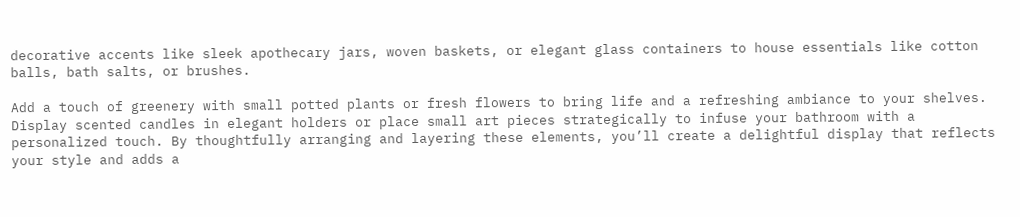decorative accents like sleek apothecary jars, woven baskets, or elegant glass containers to house essentials like cotton balls, bath salts, or brushes.

Add a touch of greenery with small potted plants or fresh flowers to bring life and a refreshing ambiance to your shelves. Display scented candles in elegant holders or place small art pieces strategically to infuse your bathroom with a personalized touch. By thoughtfully arranging and layering these elements, you’ll create a delightful display that reflects your style and adds a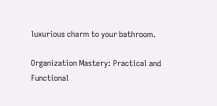luxurious charm to your bathroom.

Organization Mastery: Practical and Functional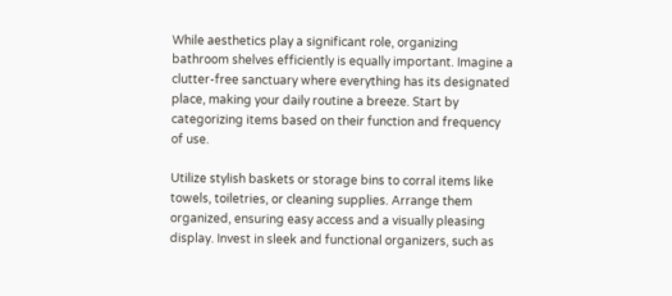While aesthetics play a significant role, organizing bathroom shelves efficiently is equally important. Imagine a clutter-free sanctuary where everything has its designated place, making your daily routine a breeze. Start by categorizing items based on their function and frequency of use.

Utilize stylish baskets or storage bins to corral items like towels, toiletries, or cleaning supplies. Arrange them organized, ensuring easy access and a visually pleasing display. Invest in sleek and functional organizers, such as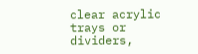clear acrylic trays or dividers,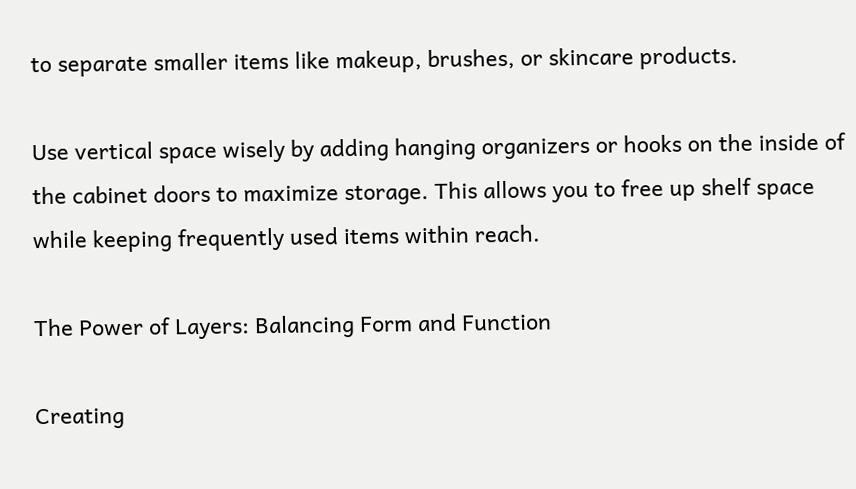to separate smaller items like makeup, brushes, or skincare products.

Use vertical space wisely by adding hanging organizers or hooks on the inside of the cabinet doors to maximize storage. This allows you to free up shelf space while keeping frequently used items within reach.

The Power of Layers: Balancing Form and Function

Creating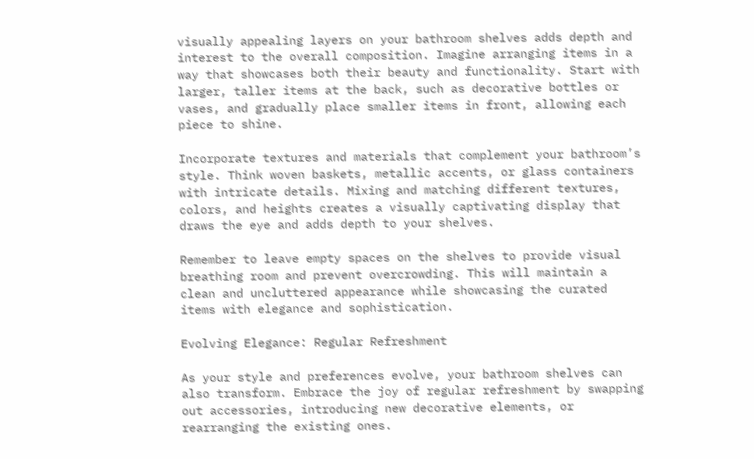visually appealing layers on your bathroom shelves adds depth and interest to the overall composition. Imagine arranging items in a way that showcases both their beauty and functionality. Start with larger, taller items at the back, such as decorative bottles or vases, and gradually place smaller items in front, allowing each piece to shine.

Incorporate textures and materials that complement your bathroom’s style. Think woven baskets, metallic accents, or glass containers with intricate details. Mixing and matching different textures, colors, and heights creates a visually captivating display that draws the eye and adds depth to your shelves.

Remember to leave empty spaces on the shelves to provide visual breathing room and prevent overcrowding. This will maintain a clean and uncluttered appearance while showcasing the curated items with elegance and sophistication.

Evolving Elegance: Regular Refreshment

As your style and preferences evolve, your bathroom shelves can also transform. Embrace the joy of regular refreshment by swapping out accessories, introducing new decorative elements, or rearranging the existing ones.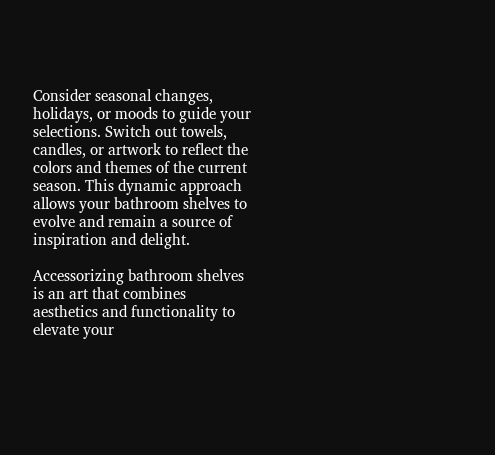Consider seasonal changes, holidays, or moods to guide your selections. Switch out towels, candles, or artwork to reflect the colors and themes of the current season. This dynamic approach allows your bathroom shelves to evolve and remain a source of inspiration and delight.

Accessorizing bathroom shelves is an art that combines aesthetics and functionality to elevate your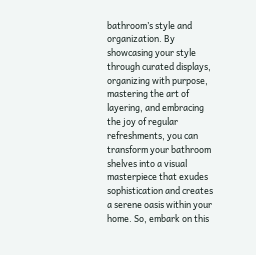bathroom’s style and organization. By showcasing your style through curated displays, organizing with purpose, mastering the art of layering, and embracing the joy of regular refreshments, you can transform your bathroom shelves into a visual masterpiece that exudes sophistication and creates a serene oasis within your home. So, embark on this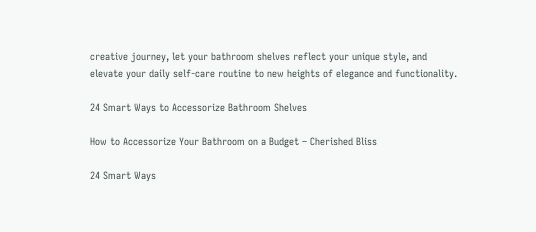creative journey, let your bathroom shelves reflect your unique style, and elevate your daily self-care routine to new heights of elegance and functionality.

24 Smart Ways to Accessorize Bathroom Shelves

How to Accessorize Your Bathroom on a Budget – Cherished Bliss

24 Smart Ways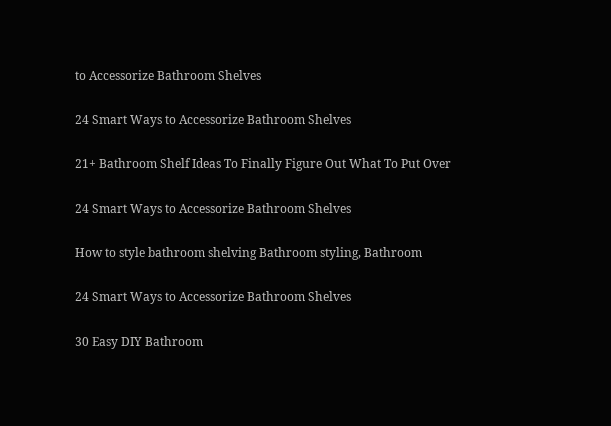to Accessorize Bathroom Shelves

24 Smart Ways to Accessorize Bathroom Shelves

21+ Bathroom Shelf Ideas To Finally Figure Out What To Put Over

24 Smart Ways to Accessorize Bathroom Shelves

How to style bathroom shelving Bathroom styling, Bathroom

24 Smart Ways to Accessorize Bathroom Shelves

30 Easy DIY Bathroom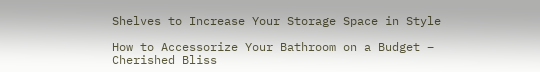Shelves to Increase Your Storage Space in Style

How to Accessorize Your Bathroom on a Budget – Cherished Bliss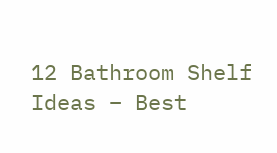12 Bathroom Shelf Ideas – Best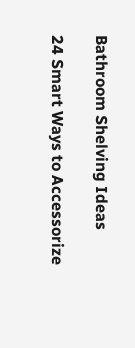Bathroom Shelving Ideas

24 Smart Ways to Accessorize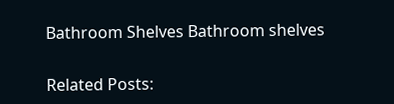Bathroom Shelves Bathroom shelves


Related Posts: